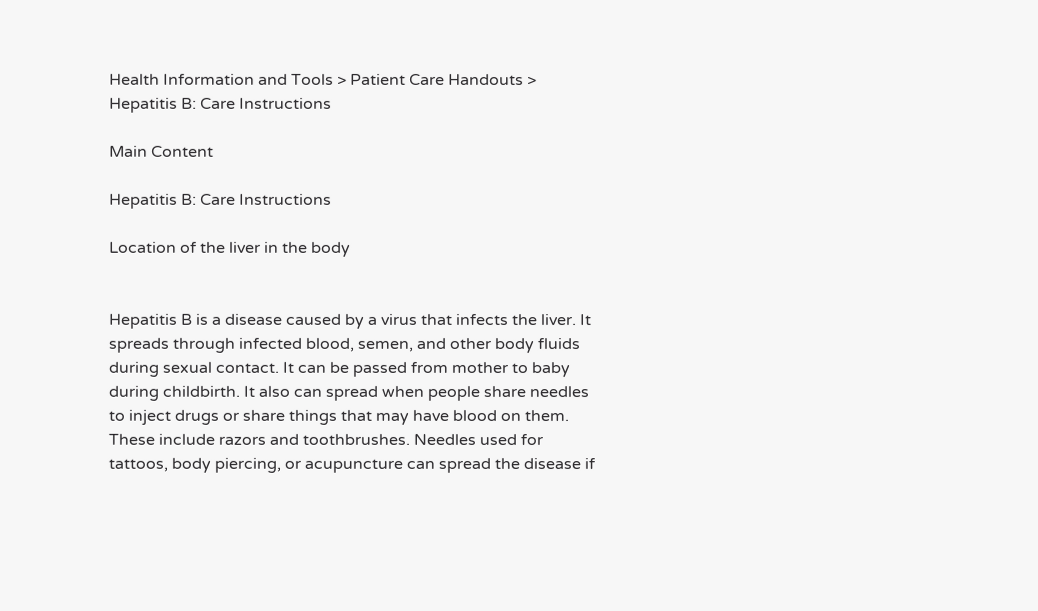Health Information and Tools > Patient Care Handouts >  Hepatitis B: Care Instructions

Main Content

Hepatitis B: Care Instructions

Location of the liver in the body


Hepatitis B is a disease caused by a virus that infects the liver. It spreads through infected blood, semen, and other body fluids during sexual contact. It can be passed from mother to baby during childbirth. It also can spread when people share needles to inject drugs or share things that may have blood on them. These include razors and toothbrushes. Needles used for tattoos, body piercing, or acupuncture can spread the disease if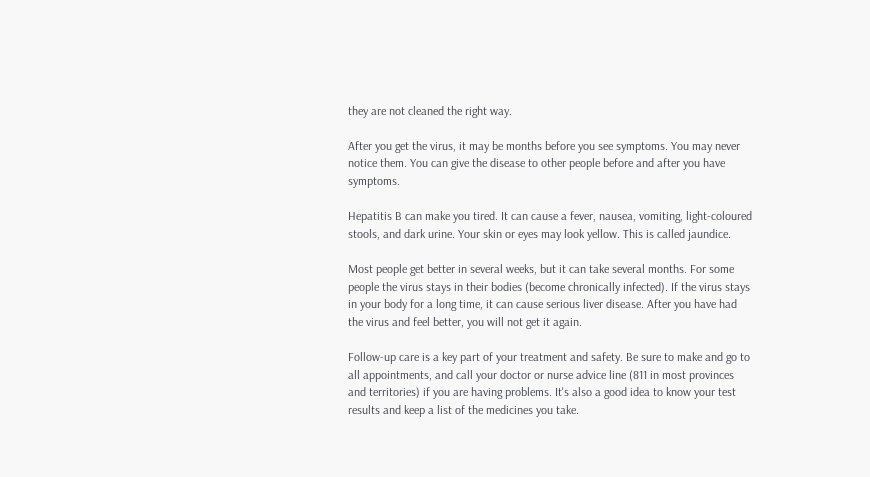they are not cleaned the right way.

After you get the virus, it may be months before you see symptoms. You may never notice them. You can give the disease to other people before and after you have symptoms.

Hepatitis B can make you tired. It can cause a fever, nausea, vomiting, light-coloured stools, and dark urine. Your skin or eyes may look yellow. This is called jaundice.

Most people get better in several weeks, but it can take several months. For some people the virus stays in their bodies (become chronically infected). If the virus stays in your body for a long time, it can cause serious liver disease. After you have had the virus and feel better, you will not get it again.

Follow-up care is a key part of your treatment and safety. Be sure to make and go to all appointments, and call your doctor or nurse advice line (811 in most provinces and territories) if you are having problems. It's also a good idea to know your test results and keep a list of the medicines you take.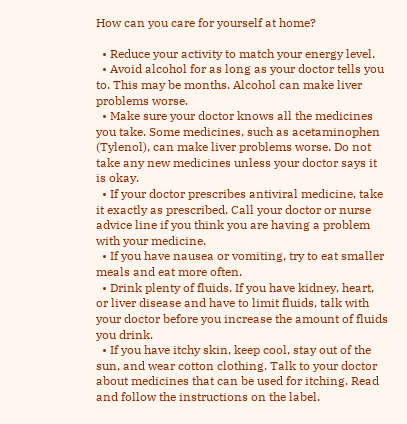How can you care for yourself at home?

  • Reduce your activity to match your energy level.
  • Avoid alcohol for as long as your doctor tells you to. This may be months. Alcohol can make liver problems worse.
  • Make sure your doctor knows all the medicines you take. Some medicines, such as acetaminophen (Tylenol), can make liver problems worse. Do not take any new medicines unless your doctor says it is okay.
  • If your doctor prescribes antiviral medicine, take it exactly as prescribed. Call your doctor or nurse advice line if you think you are having a problem with your medicine.
  • If you have nausea or vomiting, try to eat smaller meals and eat more often.
  • Drink plenty of fluids. If you have kidney, heart, or liver disease and have to limit fluids, talk with your doctor before you increase the amount of fluids you drink.
  • If you have itchy skin, keep cool, stay out of the sun, and wear cotton clothing. Talk to your doctor about medicines that can be used for itching. Read and follow the instructions on the label.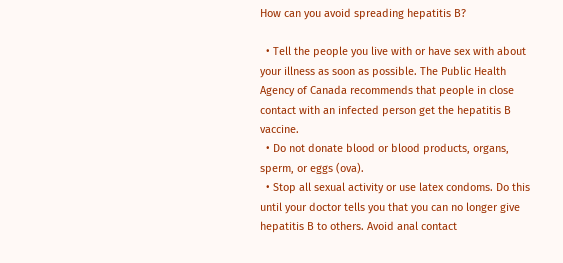How can you avoid spreading hepatitis B?

  • Tell the people you live with or have sex with about your illness as soon as possible. The Public Health Agency of Canada recommends that people in close contact with an infected person get the hepatitis B vaccine.
  • Do not donate blood or blood products, organs, sperm, or eggs (ova).
  • Stop all sexual activity or use latex condoms. Do this until your doctor tells you that you can no longer give hepatitis B to others. Avoid anal contact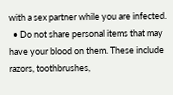with a sex partner while you are infected.
  • Do not share personal items that may have your blood on them. These include razors, toothbrushes,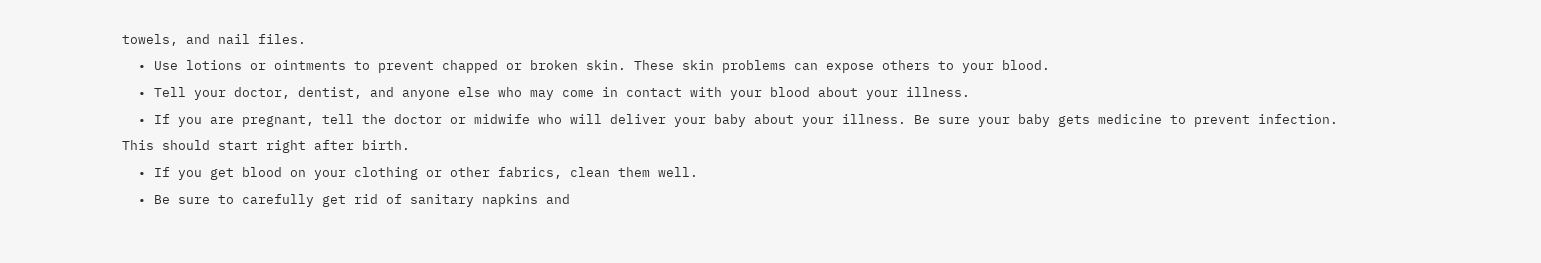towels, and nail files.
  • Use lotions or ointments to prevent chapped or broken skin. These skin problems can expose others to your blood.
  • Tell your doctor, dentist, and anyone else who may come in contact with your blood about your illness.
  • If you are pregnant, tell the doctor or midwife who will deliver your baby about your illness. Be sure your baby gets medicine to prevent infection. This should start right after birth.
  • If you get blood on your clothing or other fabrics, clean them well.
  • Be sure to carefully get rid of sanitary napkins and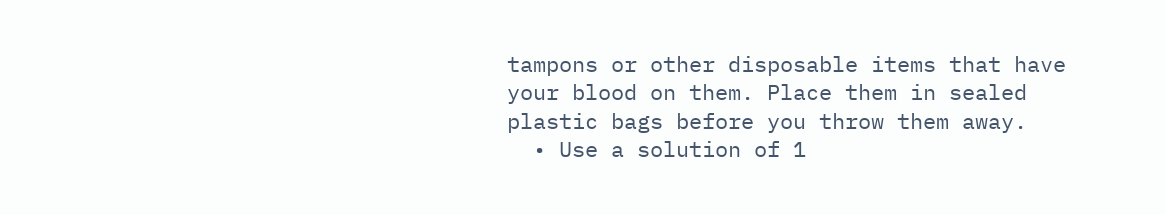tampons or other disposable items that have your blood on them. Place them in sealed plastic bags before you throw them away.
  • Use a solution of 1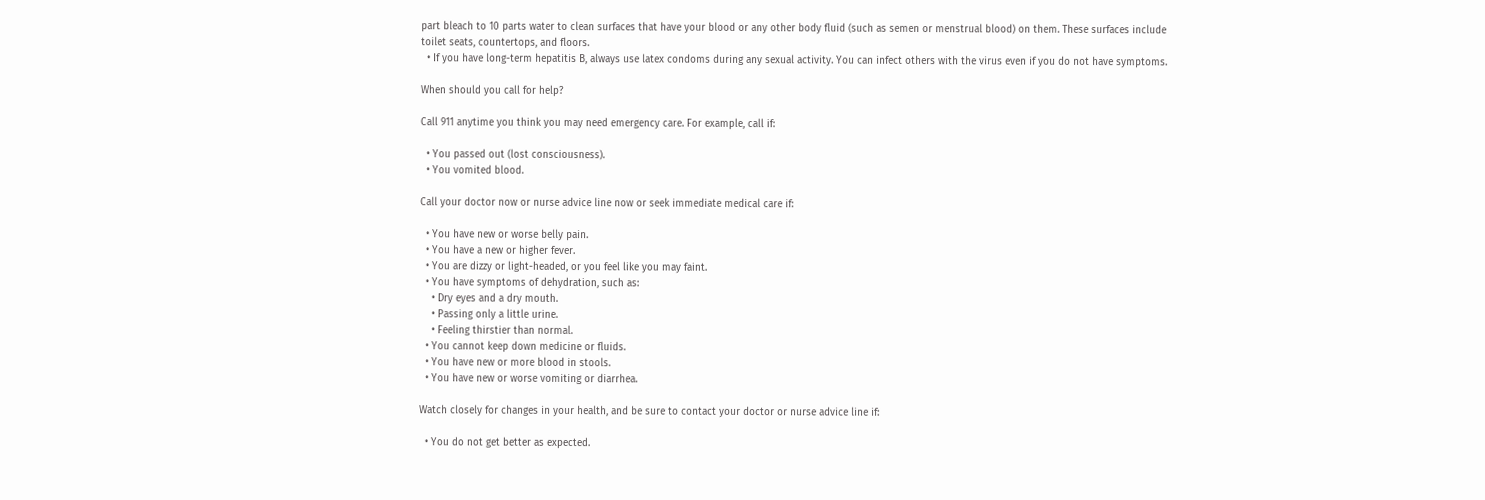part bleach to 10 parts water to clean surfaces that have your blood or any other body fluid (such as semen or menstrual blood) on them. These surfaces include toilet seats, countertops, and floors.
  • If you have long-term hepatitis B, always use latex condoms during any sexual activity. You can infect others with the virus even if you do not have symptoms.

When should you call for help?

Call 911 anytime you think you may need emergency care. For example, call if:

  • You passed out (lost consciousness).
  • You vomited blood.

Call your doctor now or nurse advice line now or seek immediate medical care if:

  • You have new or worse belly pain.
  • You have a new or higher fever.
  • You are dizzy or light-headed, or you feel like you may faint.
  • You have symptoms of dehydration, such as:
    • Dry eyes and a dry mouth.
    • Passing only a little urine.
    • Feeling thirstier than normal.
  • You cannot keep down medicine or fluids.
  • You have new or more blood in stools.
  • You have new or worse vomiting or diarrhea.

Watch closely for changes in your health, and be sure to contact your doctor or nurse advice line if:

  • You do not get better as expected.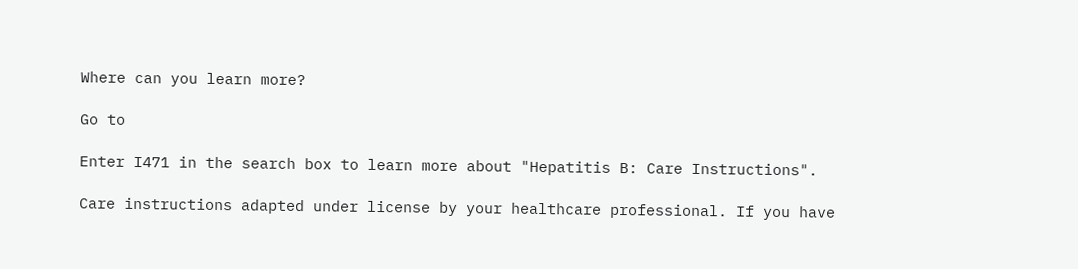Where can you learn more?

Go to

Enter I471 in the search box to learn more about "Hepatitis B: Care Instructions".

Care instructions adapted under license by your healthcare professional. If you have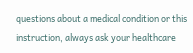questions about a medical condition or this instruction, always ask your healthcare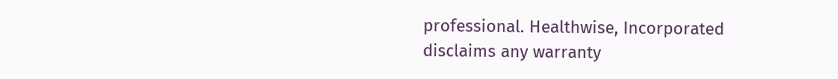professional. Healthwise, Incorporated disclaims any warranty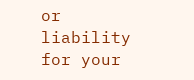or liability for your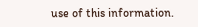use of this information.